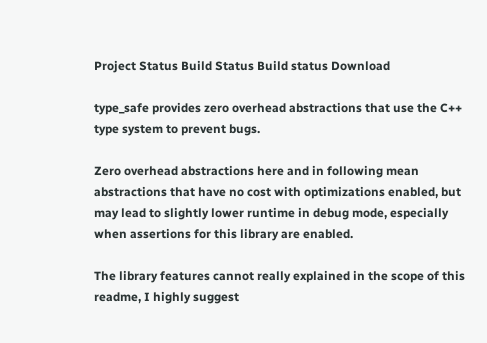Project Status Build Status Build status Download

type_safe provides zero overhead abstractions that use the C++ type system to prevent bugs.

Zero overhead abstractions here and in following mean abstractions that have no cost with optimizations enabled, but may lead to slightly lower runtime in debug mode, especially when assertions for this library are enabled.

The library features cannot really explained in the scope of this readme, I highly suggest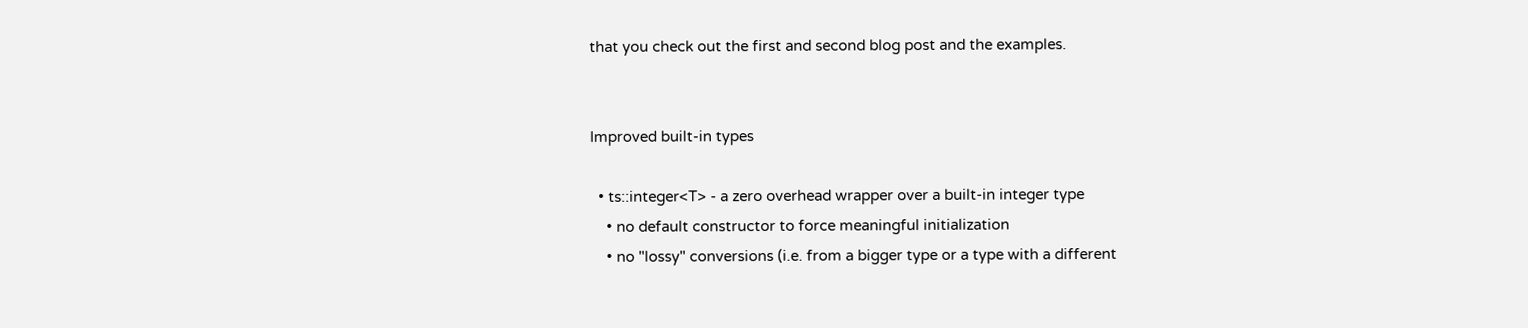that you check out the first and second blog post and the examples.


Improved built-in types

  • ts::integer<T> - a zero overhead wrapper over a built-in integer type
    • no default constructor to force meaningful initialization
    • no "lossy" conversions (i.e. from a bigger type or a type with a different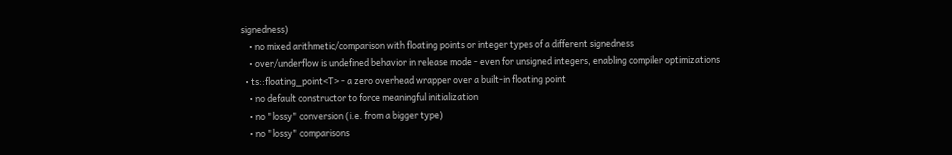signedness)
    • no mixed arithmetic/comparison with floating points or integer types of a different signedness
    • over/underflow is undefined behavior in release mode - even for unsigned integers, enabling compiler optimizations
  • ts::floating_point<T> - a zero overhead wrapper over a built-in floating point
    • no default constructor to force meaningful initialization
    • no "lossy" conversion (i.e. from a bigger type)
    • no "lossy" comparisons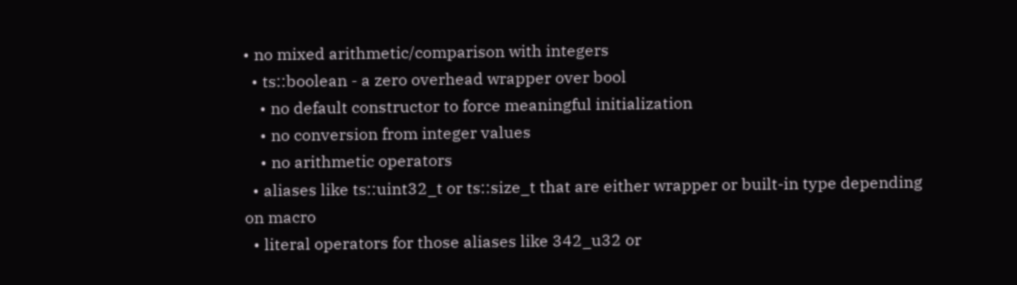• no mixed arithmetic/comparison with integers
  • ts::boolean - a zero overhead wrapper over bool
    • no default constructor to force meaningful initialization
    • no conversion from integer values
    • no arithmetic operators
  • aliases like ts::uint32_t or ts::size_t that are either wrapper or built-in type depending on macro
  • literal operators for those aliases like 342_u32 or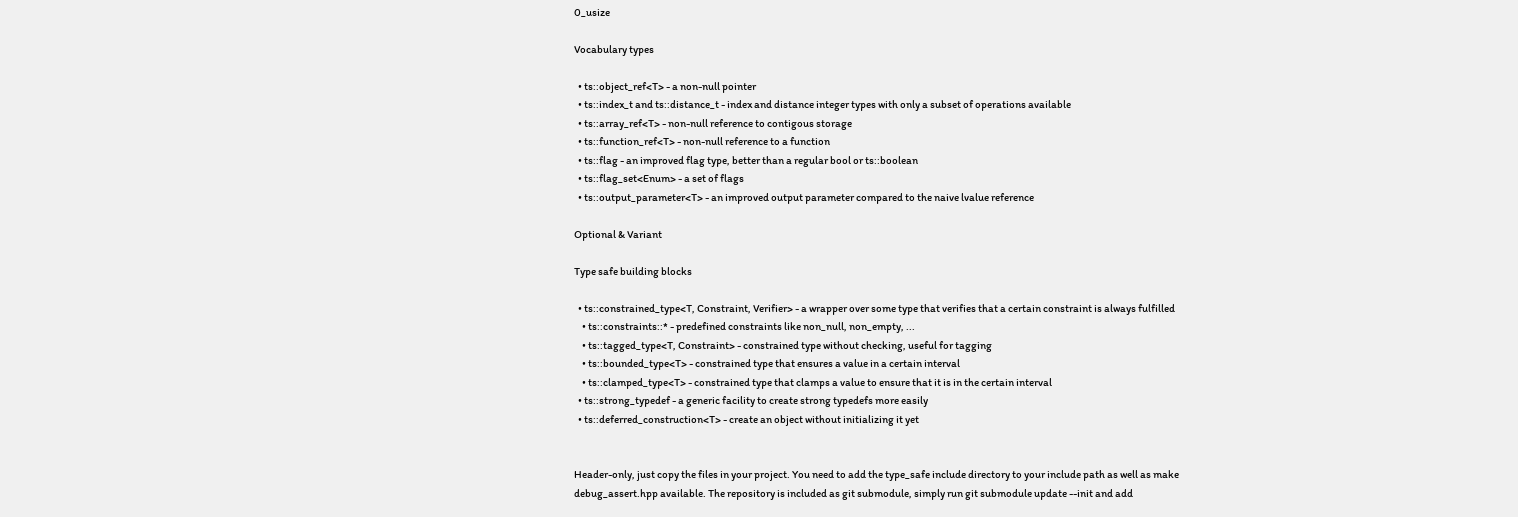0_usize

Vocabulary types

  • ts::object_ref<T> - a non-null pointer
  • ts::index_t and ts::distance_t - index and distance integer types with only a subset of operations available
  • ts::array_ref<T> - non-null reference to contigous storage
  • ts::function_ref<T> - non-null reference to a function
  • ts::flag - an improved flag type, better than a regular bool or ts::boolean
  • ts::flag_set<Enum> - a set of flags
  • ts::output_parameter<T> - an improved output parameter compared to the naive lvalue reference

Optional & Variant

Type safe building blocks

  • ts::constrained_type<T, Constraint, Verifier> - a wrapper over some type that verifies that a certain constraint is always fulfilled
    • ts::constraints::* - predefined constraints like non_null, non_empty, ...
    • ts::tagged_type<T, Constraint> - constrained type without checking, useful for tagging
    • ts::bounded_type<T> - constrained type that ensures a value in a certain interval
    • ts::clamped_type<T> - constrained type that clamps a value to ensure that it is in the certain interval
  • ts::strong_typedef - a generic facility to create strong typedefs more easily
  • ts::deferred_construction<T> - create an object without initializing it yet


Header-only, just copy the files in your project. You need to add the type_safe include directory to your include path as well as make debug_assert.hpp available. The repository is included as git submodule, simply run git submodule update --init and add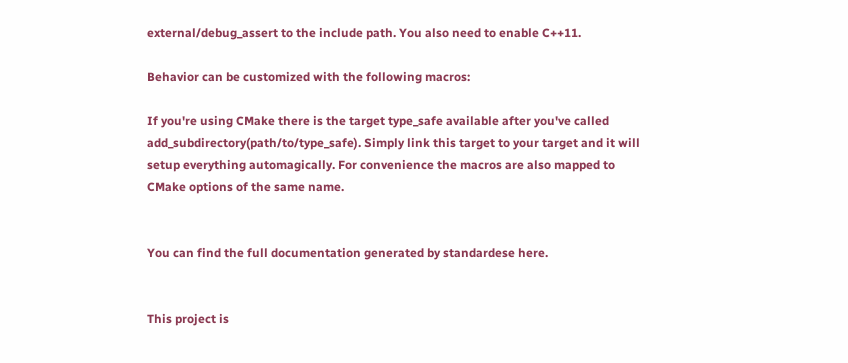external/debug_assert to the include path. You also need to enable C++11.

Behavior can be customized with the following macros:

If you're using CMake there is the target type_safe available after you've called add_subdirectory(path/to/type_safe). Simply link this target to your target and it will setup everything automagically. For convenience the macros are also mapped to CMake options of the same name.


You can find the full documentation generated by standardese here.


This project is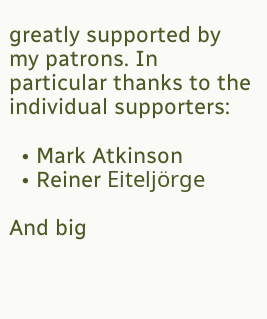greatly supported by my patrons. In particular thanks to the individual supporters:

  • Mark Atkinson
  • Reiner Eiteljörge

And big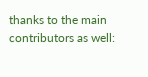thanks to the main contributors as well: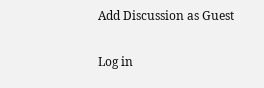Add Discussion as Guest

Log in